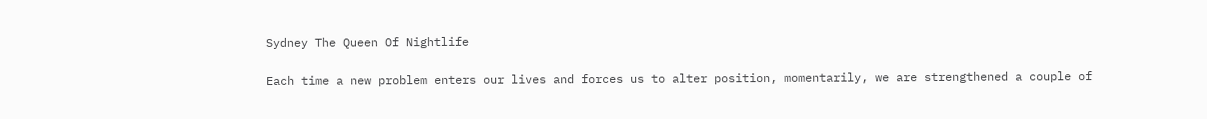Sydney The Queen Of Nightlife

Each time a new problem enters our lives and forces us to alter position, momentarily, we are strengthened a couple of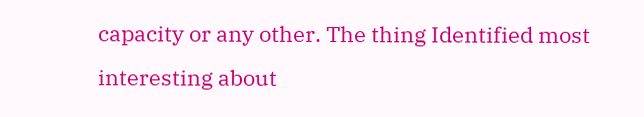capacity or any other. The thing Identified most interesting about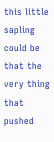this little sapling could be that the very thing that pushed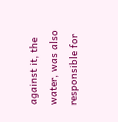against it, the water, was also responsible for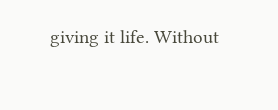giving it life. Without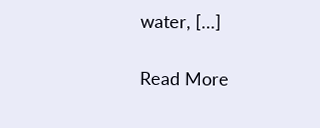water, […]

Read More